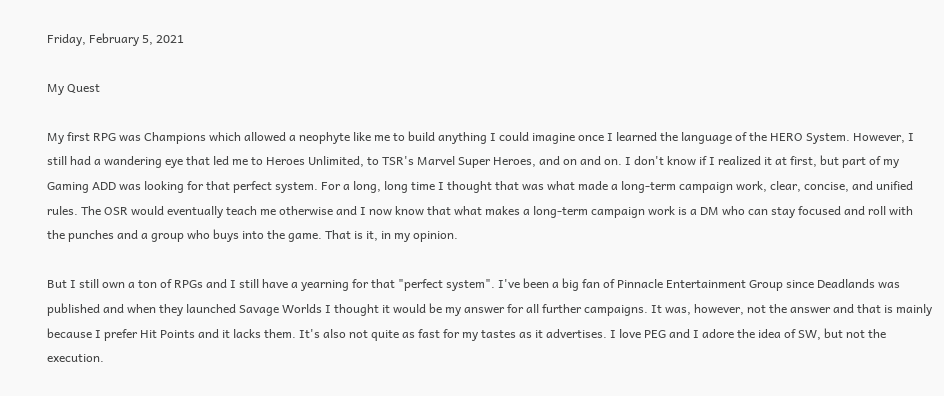Friday, February 5, 2021

My Quest

My first RPG was Champions which allowed a neophyte like me to build anything I could imagine once I learned the language of the HERO System. However, I still had a wandering eye that led me to Heroes Unlimited, to TSR's Marvel Super Heroes, and on and on. I don't know if I realized it at first, but part of my Gaming ADD was looking for that perfect system. For a long, long time I thought that was what made a long-term campaign work, clear, concise, and unified rules. The OSR would eventually teach me otherwise and I now know that what makes a long-term campaign work is a DM who can stay focused and roll with the punches and a group who buys into the game. That is it, in my opinion.

But I still own a ton of RPGs and I still have a yearning for that "perfect system". I've been a big fan of Pinnacle Entertainment Group since Deadlands was published and when they launched Savage Worlds I thought it would be my answer for all further campaigns. It was, however, not the answer and that is mainly because I prefer Hit Points and it lacks them. It's also not quite as fast for my tastes as it advertises. I love PEG and I adore the idea of SW, but not the execution.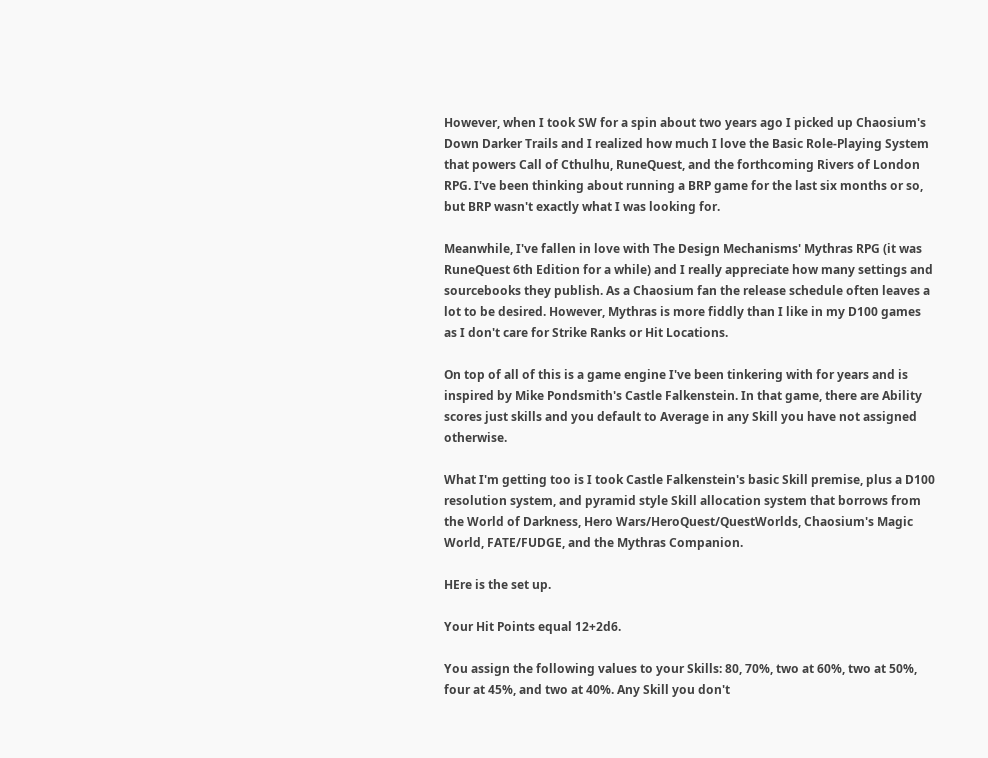However, when I took SW for a spin about two years ago I picked up Chaosium's Down Darker Trails and I realized how much I love the Basic Role-Playing System that powers Call of Cthulhu, RuneQuest, and the forthcoming Rivers of London RPG. I've been thinking about running a BRP game for the last six months or so, but BRP wasn't exactly what I was looking for.

Meanwhile, I've fallen in love with The Design Mechanisms' Mythras RPG (it was RuneQuest 6th Edition for a while) and I really appreciate how many settings and sourcebooks they publish. As a Chaosium fan the release schedule often leaves a lot to be desired. However, Mythras is more fiddly than I like in my D100 games as I don't care for Strike Ranks or Hit Locations.

On top of all of this is a game engine I've been tinkering with for years and is inspired by Mike Pondsmith's Castle Falkenstein. In that game, there are Ability scores just skills and you default to Average in any Skill you have not assigned otherwise.

What I'm getting too is I took Castle Falkenstein's basic Skill premise, plus a D100 resolution system, and pyramid style Skill allocation system that borrows from the World of Darkness, Hero Wars/HeroQuest/QuestWorlds, Chaosium's Magic World, FATE/FUDGE, and the Mythras Companion.

HEre is the set up.

Your Hit Points equal 12+2d6.

You assign the following values to your Skills: 80, 70%, two at 60%, two at 50%, four at 45%, and two at 40%. Any Skill you don't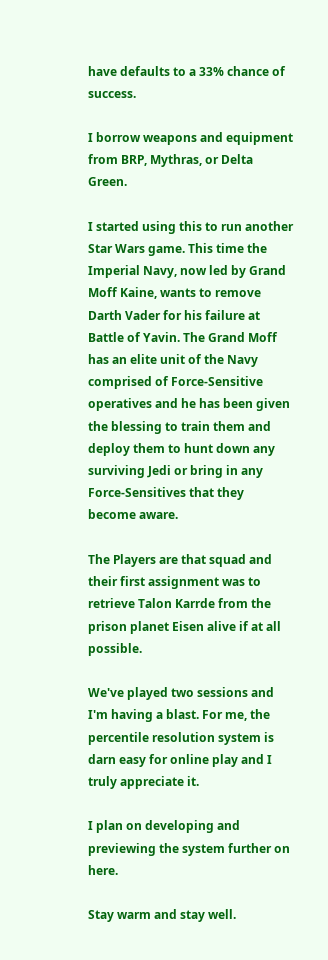have defaults to a 33% chance of success.

I borrow weapons and equipment from BRP, Mythras, or Delta Green.

I started using this to run another Star Wars game. This time the Imperial Navy, now led by Grand Moff Kaine, wants to remove Darth Vader for his failure at Battle of Yavin. The Grand Moff has an elite unit of the Navy comprised of Force-Sensitive operatives and he has been given the blessing to train them and deploy them to hunt down any surviving Jedi or bring in any Force-Sensitives that they become aware.

The Players are that squad and their first assignment was to retrieve Talon Karrde from the prison planet Eisen alive if at all possible.

We've played two sessions and I'm having a blast. For me, the percentile resolution system is darn easy for online play and I truly appreciate it.

I plan on developing and previewing the system further on here.

Stay warm and stay well.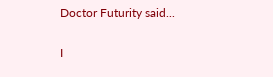Doctor Futurity said...

I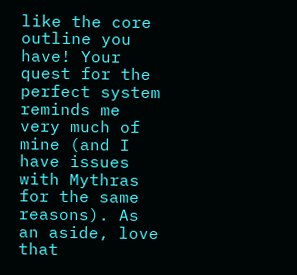like the core outline you have! Your quest for the perfect system reminds me very much of mine (and I have issues with Mythras for the same reasons). As an aside, love that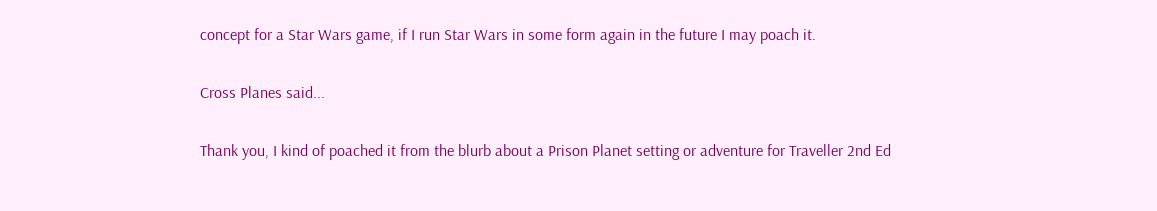concept for a Star Wars game, if I run Star Wars in some form again in the future I may poach it.

Cross Planes said...

Thank you, I kind of poached it from the blurb about a Prison Planet setting or adventure for Traveller 2nd Ed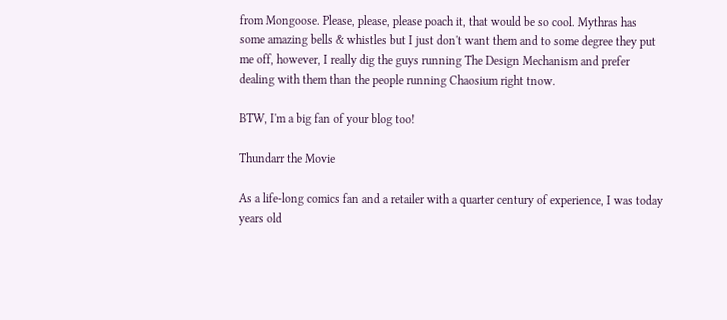from Mongoose. Please, please, please poach it, that would be so cool. Mythras has some amazing bells & whistles but I just don't want them and to some degree they put me off, however, I really dig the guys running The Design Mechanism and prefer dealing with them than the people running Chaosium right tnow.

BTW, I'm a big fan of your blog too!

Thundarr the Movie

As a life-long comics fan and a retailer with a quarter century of experience, I was today years old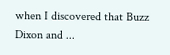when I discovered that Buzz Dixon and ...